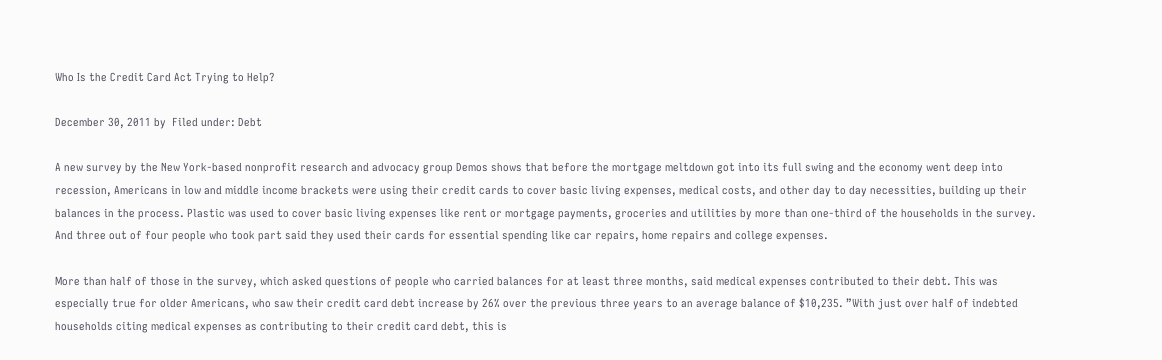Who Is the Credit Card Act Trying to Help?

December 30, 2011 by  Filed under: Debt

A new survey by the New York-based nonprofit research and advocacy group Demos shows that before the mortgage meltdown got into its full swing and the economy went deep into recession, Americans in low and middle income brackets were using their credit cards to cover basic living expenses, medical costs, and other day to day necessities, building up their balances in the process. Plastic was used to cover basic living expenses like rent or mortgage payments, groceries and utilities by more than one-third of the households in the survey. And three out of four people who took part said they used their cards for essential spending like car repairs, home repairs and college expenses.

More than half of those in the survey, which asked questions of people who carried balances for at least three months, said medical expenses contributed to their debt. This was especially true for older Americans, who saw their credit card debt increase by 26% over the previous three years to an average balance of $10,235. ”With just over half of indebted households citing medical expenses as contributing to their credit card debt, this is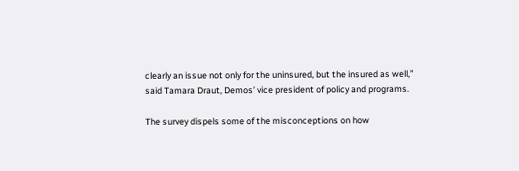clearly an issue not only for the uninsured, but the insured as well,” said Tamara Draut, Demos’ vice president of policy and programs.

The survey dispels some of the misconceptions on how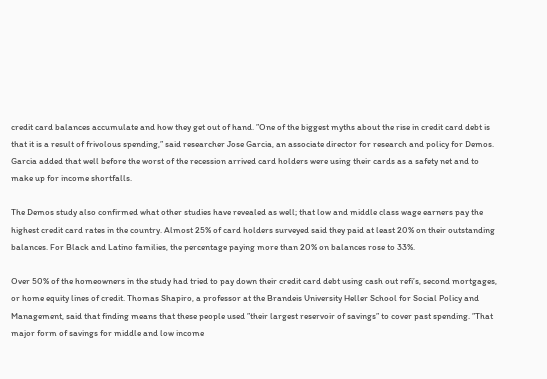credit card balances accumulate and how they get out of hand. ”One of the biggest myths about the rise in credit card debt is that it is a result of frivolous spending,” said researcher Jose Garcia, an associate director for research and policy for Demos. Garcia added that well before the worst of the recession arrived card holders were using their cards as a safety net and to make up for income shortfalls.

The Demos study also confirmed what other studies have revealed as well; that low and middle class wage earners pay the highest credit card rates in the country. Almost 25% of card holders surveyed said they paid at least 20% on their outstanding balances. For Black and Latino families, the percentage paying more than 20% on balances rose to 33%.

Over 50% of the homeowners in the study had tried to pay down their credit card debt using cash out refi’s, second mortgages, or home equity lines of credit. Thomas Shapiro, a professor at the Brandeis University Heller School for Social Policy and Management, said that finding means that these people used ”their largest reservoir of savings” to cover past spending. ”That major form of savings for middle and low income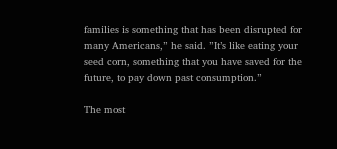families is something that has been disrupted for many Americans,” he said. ”It’s like eating your seed corn, something that you have saved for the future, to pay down past consumption.”

The most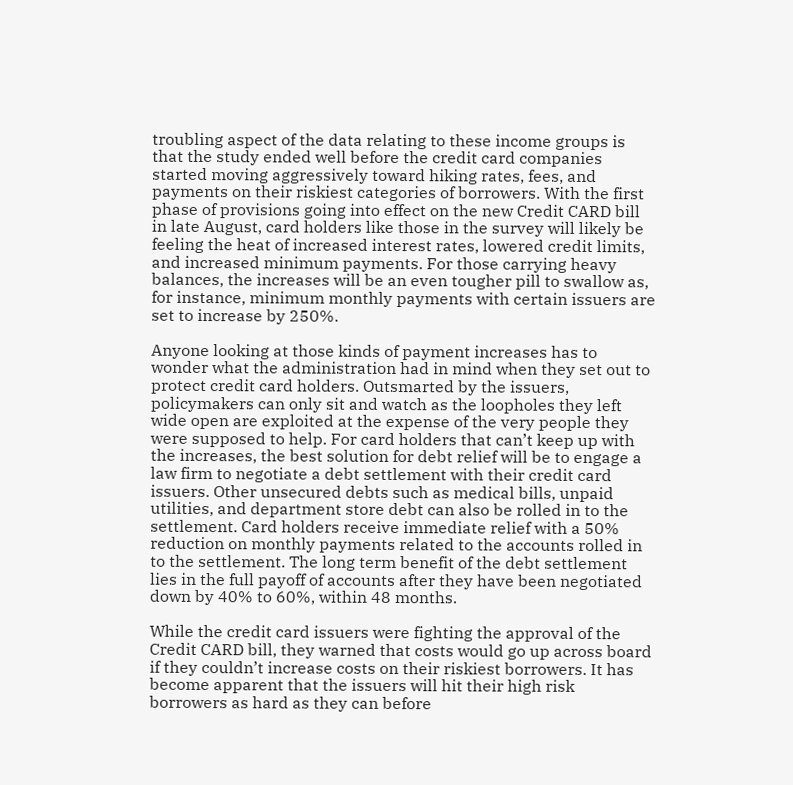troubling aspect of the data relating to these income groups is that the study ended well before the credit card companies started moving aggressively toward hiking rates, fees, and payments on their riskiest categories of borrowers. With the first phase of provisions going into effect on the new Credit CARD bill in late August, card holders like those in the survey will likely be feeling the heat of increased interest rates, lowered credit limits, and increased minimum payments. For those carrying heavy balances, the increases will be an even tougher pill to swallow as, for instance, minimum monthly payments with certain issuers are set to increase by 250%.

Anyone looking at those kinds of payment increases has to wonder what the administration had in mind when they set out to protect credit card holders. Outsmarted by the issuers, policymakers can only sit and watch as the loopholes they left wide open are exploited at the expense of the very people they were supposed to help. For card holders that can’t keep up with the increases, the best solution for debt relief will be to engage a law firm to negotiate a debt settlement with their credit card issuers. Other unsecured debts such as medical bills, unpaid utilities, and department store debt can also be rolled in to the settlement. Card holders receive immediate relief with a 50% reduction on monthly payments related to the accounts rolled in to the settlement. The long term benefit of the debt settlement lies in the full payoff of accounts after they have been negotiated down by 40% to 60%, within 48 months.

While the credit card issuers were fighting the approval of the Credit CARD bill, they warned that costs would go up across board if they couldn’t increase costs on their riskiest borrowers. It has become apparent that the issuers will hit their high risk borrowers as hard as they can before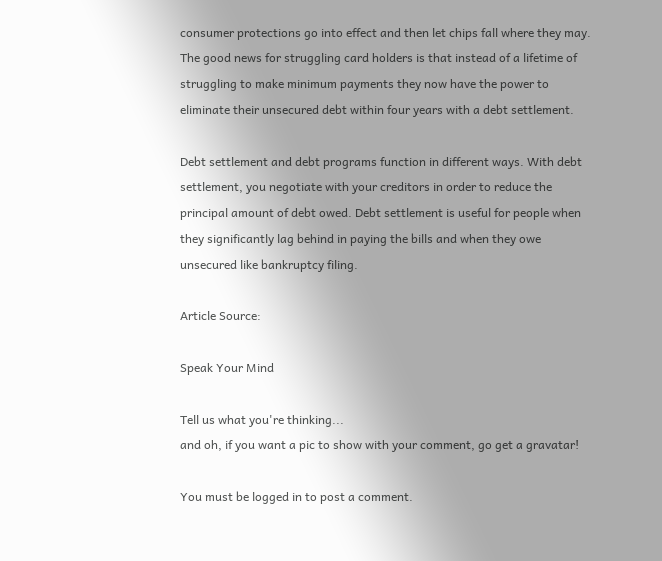consumer protections go into effect and then let chips fall where they may. The good news for struggling card holders is that instead of a lifetime of struggling to make minimum payments they now have the power to eliminate their unsecured debt within four years with a debt settlement.

Debt settlement and debt programs function in different ways. With debt settlement, you negotiate with your creditors in order to reduce the principal amount of debt owed. Debt settlement is useful for people when they significantly lag behind in paying the bills and when they owe unsecured like bankruptcy filing.

Article Source:

Speak Your Mind

Tell us what you're thinking...
and oh, if you want a pic to show with your comment, go get a gravatar!

You must be logged in to post a comment.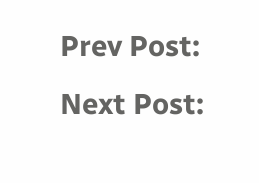Prev Post:
Next Post: